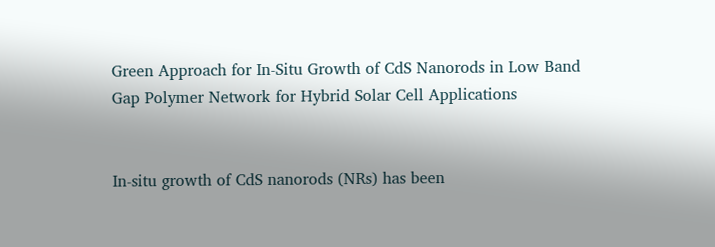Green Approach for In-Situ Growth of CdS Nanorods in Low Band Gap Polymer Network for Hybrid Solar Cell Applications


In-situ growth of CdS nanorods (NRs) has been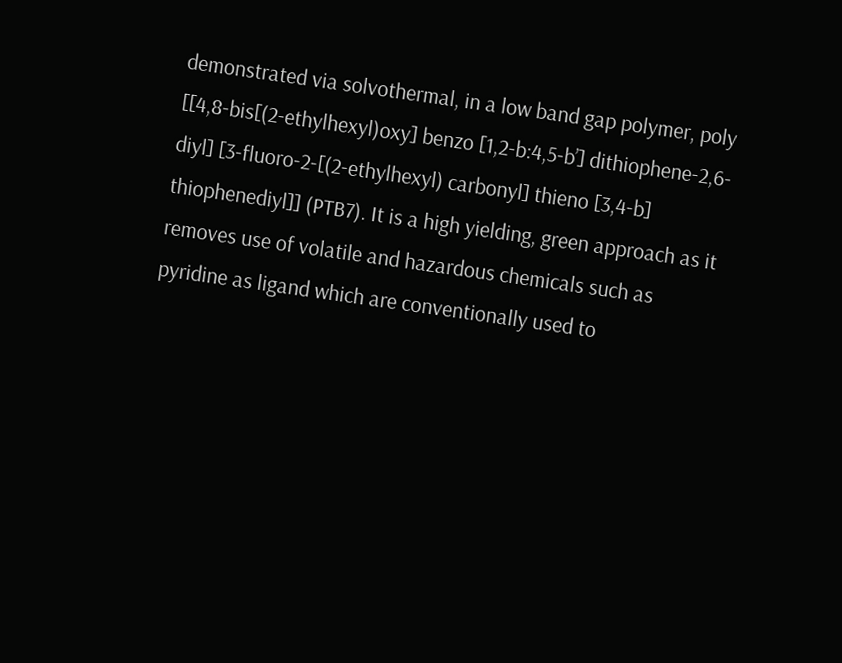demonstrated via solvothermal, in a low band gap polymer, poly [[4,8-bis[(2-ethylhexyl)oxy] benzo [1,2-b:4,5-b’] dithiophene-2,6-diyl] [3-fluoro-2-[(2-ethylhexyl) carbonyl] thieno [3,4-b] thiophenediyl]] (PTB7). It is a high yielding, green approach as it removes use of volatile and hazardous chemicals such as pyridine as ligand which are conventionally used to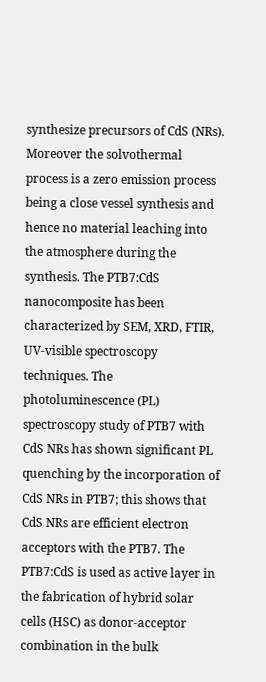synthesize precursors of CdS (NRs). Moreover the solvothermal process is a zero emission process being a close vessel synthesis and hence no material leaching into the atmosphere during the synthesis. The PTB7:CdS nanocomposite has been characterized by SEM, XRD, FTIR, UV-visible spectroscopy techniques. The photoluminescence (PL) spectroscopy study of PTB7 with CdS NRs has shown significant PL quenching by the incorporation of CdS NRs in PTB7; this shows that CdS NRs are efficient electron acceptors with the PTB7. The PTB7:CdS is used as active layer in the fabrication of hybrid solar cells (HSC) as donor-acceptor combination in the bulk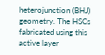heterojunction (BHJ) geometry. The HSCs fabricated using this active layer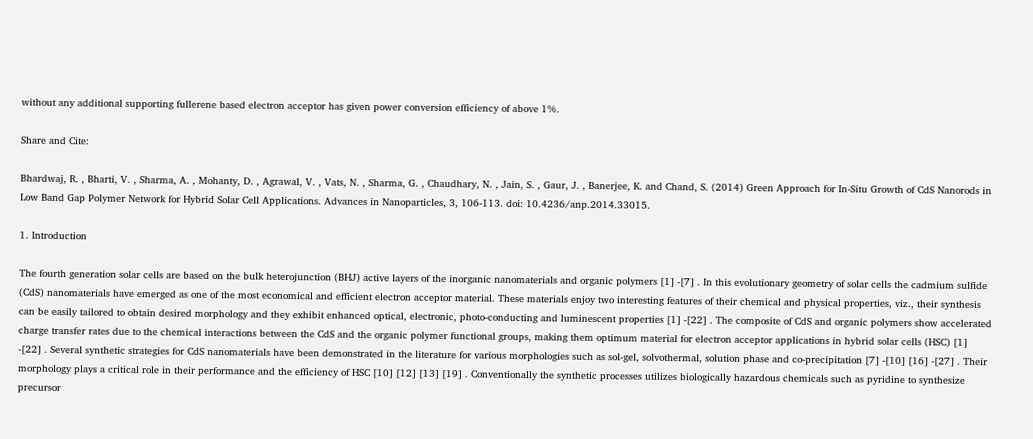without any additional supporting fullerene based electron acceptor has given power conversion efficiency of above 1%.

Share and Cite:

Bhardwaj, R. , Bharti, V. , Sharma, A. , Mohanty, D. , Agrawal, V. , Vats, N. , Sharma, G. , Chaudhary, N. , Jain, S. , Gaur, J. , Banerjee, K. and Chand, S. (2014) Green Approach for In-Situ Growth of CdS Nanorods in Low Band Gap Polymer Network for Hybrid Solar Cell Applications. Advances in Nanoparticles, 3, 106-113. doi: 10.4236/anp.2014.33015.

1. Introduction

The fourth generation solar cells are based on the bulk heterojunction (BHJ) active layers of the inorganic nanomaterials and organic polymers [1] -[7] . In this evolutionary geometry of solar cells the cadmium sulfide (CdS) nanomaterials have emerged as one of the most economical and efficient electron acceptor material. These materials enjoy two interesting features of their chemical and physical properties, viz., their synthesis can be easily tailored to obtain desired morphology and they exhibit enhanced optical, electronic, photo-conducting and luminescent properties [1] -[22] . The composite of CdS and organic polymers show accelerated charge transfer rates due to the chemical interactions between the CdS and the organic polymer functional groups, making them optimum material for electron acceptor applications in hybrid solar cells (HSC) [1] -[22] . Several synthetic strategies for CdS nanomaterials have been demonstrated in the literature for various morphologies such as sol-gel, solvothermal, solution phase and co-precipitation [7] -[10] [16] -[27] . Their morphology plays a critical role in their performance and the efficiency of HSC [10] [12] [13] [19] . Conventionally the synthetic processes utilizes biologically hazardous chemicals such as pyridine to synthesize precursor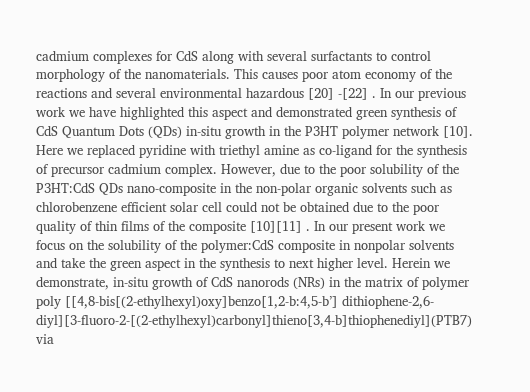cadmium complexes for CdS along with several surfactants to control morphology of the nanomaterials. This causes poor atom economy of the reactions and several environmental hazardous [20] -[22] . In our previous work we have highlighted this aspect and demonstrated green synthesis of CdS Quantum Dots (QDs) in-situ growth in the P3HT polymer network [10]. Here we replaced pyridine with triethyl amine as co-ligand for the synthesis of precursor cadmium complex. However, due to the poor solubility of the P3HT:CdS QDs nano-composite in the non-polar organic solvents such as chlorobenzene efficient solar cell could not be obtained due to the poor quality of thin films of the composite [10][11] . In our present work we focus on the solubility of the polymer:CdS composite in nonpolar solvents and take the green aspect in the synthesis to next higher level. Herein we demonstrate, in-situ growth of CdS nanorods (NRs) in the matrix of polymer poly [[4,8-bis[(2-ethylhexyl)oxy]benzo[1,2-b:4,5-b’] dithiophene-2,6-diyl][3-fluoro-2-[(2-ethylhexyl)carbonyl]thieno[3,4-b]thiophenediyl](PTB7) via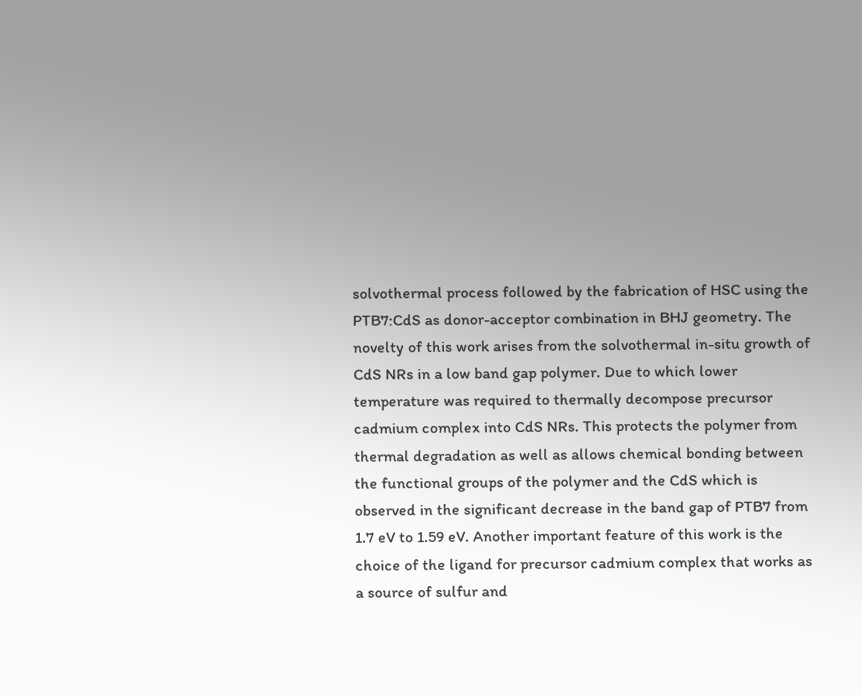solvothermal process followed by the fabrication of HSC using the PTB7:CdS as donor-acceptor combination in BHJ geometry. The novelty of this work arises from the solvothermal in-situ growth of CdS NRs in a low band gap polymer. Due to which lower temperature was required to thermally decompose precursor cadmium complex into CdS NRs. This protects the polymer from thermal degradation as well as allows chemical bonding between the functional groups of the polymer and the CdS which is observed in the significant decrease in the band gap of PTB7 from 1.7 eV to 1.59 eV. Another important feature of this work is the choice of the ligand for precursor cadmium complex that works as a source of sulfur and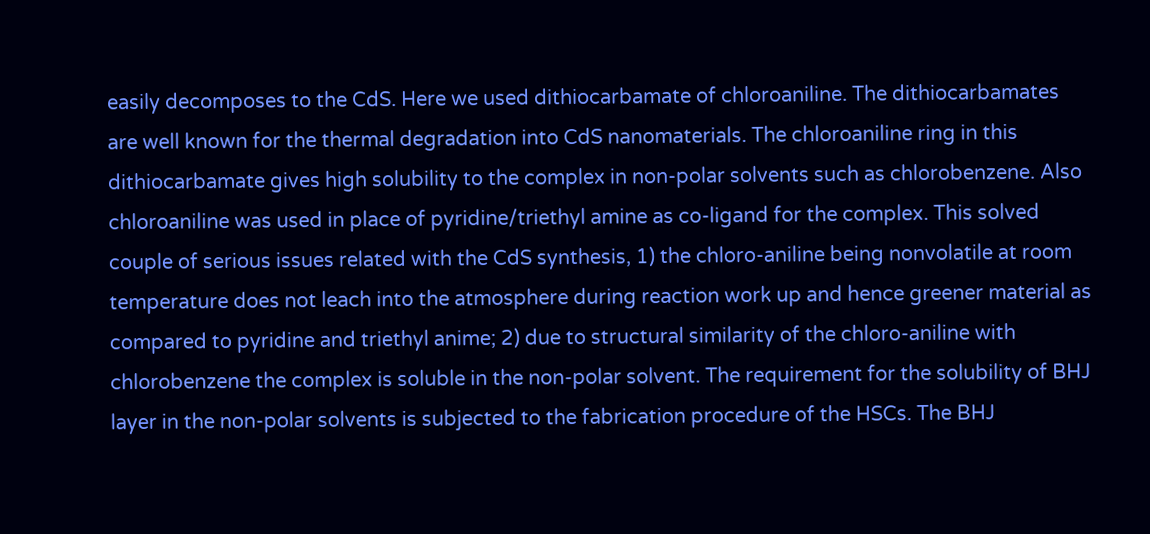easily decomposes to the CdS. Here we used dithiocarbamate of chloroaniline. The dithiocarbamates are well known for the thermal degradation into CdS nanomaterials. The chloroaniline ring in this dithiocarbamate gives high solubility to the complex in non-polar solvents such as chlorobenzene. Also chloroaniline was used in place of pyridine/triethyl amine as co-ligand for the complex. This solved couple of serious issues related with the CdS synthesis, 1) the chloro-aniline being nonvolatile at room temperature does not leach into the atmosphere during reaction work up and hence greener material as compared to pyridine and triethyl anime; 2) due to structural similarity of the chloro-aniline with chlorobenzene the complex is soluble in the non-polar solvent. The requirement for the solubility of BHJ layer in the non-polar solvents is subjected to the fabrication procedure of the HSCs. The BHJ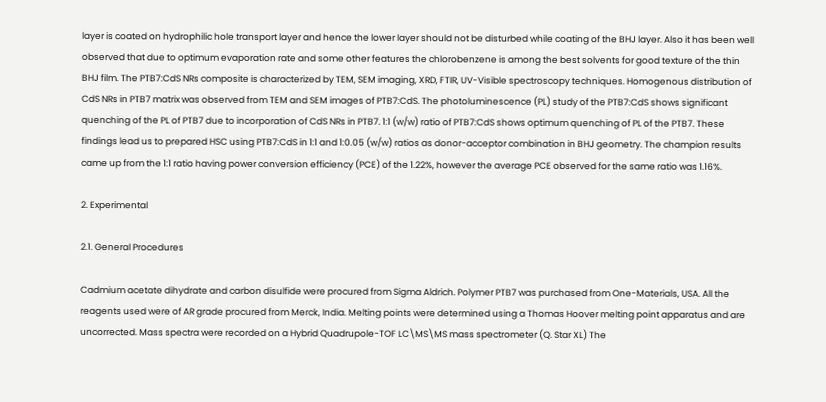layer is coated on hydrophilic hole transport layer and hence the lower layer should not be disturbed while coating of the BHJ layer. Also it has been well observed that due to optimum evaporation rate and some other features the chlorobenzene is among the best solvents for good texture of the thin BHJ film. The PTB7:CdS NRs composite is characterized by TEM, SEM imaging, XRD, FTIR, UV-Visible spectroscopy techniques. Homogenous distribution of CdS NRs in PTB7 matrix was observed from TEM and SEM images of PTB7:CdS. The photoluminescence (PL) study of the PTB7:CdS shows significant quenching of the PL of PTB7 due to incorporation of CdS NRs in PTB7. 1:1 (w/w) ratio of PTB7:CdS shows optimum quenching of PL of the PTB7. These findings lead us to prepared HSC using PTB7:CdS in 1:1 and 1:0.05 (w/w) ratios as donor-acceptor combination in BHJ geometry. The champion results came up from the 1:1 ratio having power conversion efficiency (PCE) of the 1.22%, however the average PCE observed for the same ratio was 1.16%.

2. Experimental

2.1. General Procedures

Cadmium acetate dihydrate and carbon disulfide were procured from Sigma Aldrich. Polymer PTB7 was purchased from One-Materials, USA. All the reagents used were of AR grade procured from Merck, India. Melting points were determined using a Thomas Hoover melting point apparatus and are uncorrected. Mass spectra were recorded on a Hybrid Quadrupole-TOF LC\MS\MS mass spectrometer (Q. Star XL) The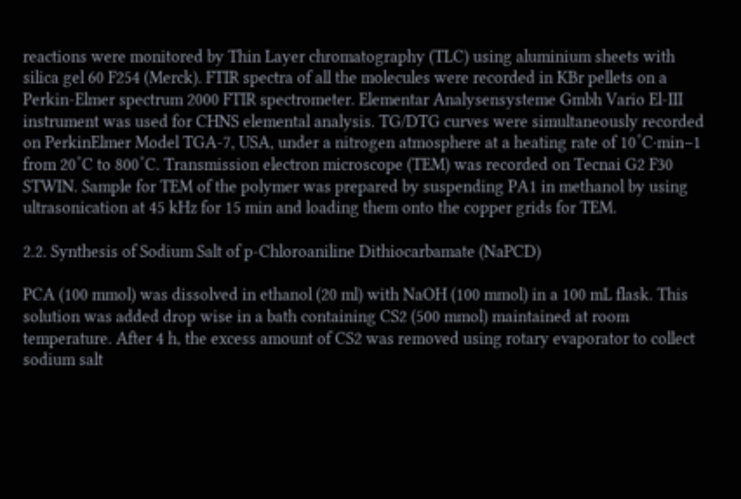reactions were monitored by Thin Layer chromatography (TLC) using aluminium sheets with silica gel 60 F254 (Merck). FTIR spectra of all the molecules were recorded in KBr pellets on a Perkin-Elmer spectrum 2000 FTIR spectrometer. Elementar Analysensysteme Gmbh Vario El-III instrument was used for CHNS elemental analysis. TG/DTG curves were simultaneously recorded on PerkinElmer Model TGA-7, USA, under a nitrogen atmosphere at a heating rate of 10˚C∙min−1 from 20˚C to 800˚C. Transmission electron microscope (TEM) was recorded on Tecnai G2 F30 STWIN. Sample for TEM of the polymer was prepared by suspending PA1 in methanol by using ultrasonication at 45 kHz for 15 min and loading them onto the copper grids for TEM.

2.2. Synthesis of Sodium Salt of p-Chloroaniline Dithiocarbamate (NaPCD)

PCA (100 mmol) was dissolved in ethanol (20 ml) with NaOH (100 mmol) in a 100 mL flask. This solution was added drop wise in a bath containing CS2 (500 mmol) maintained at room temperature. After 4 h, the excess amount of CS2 was removed using rotary evaporator to collect sodium salt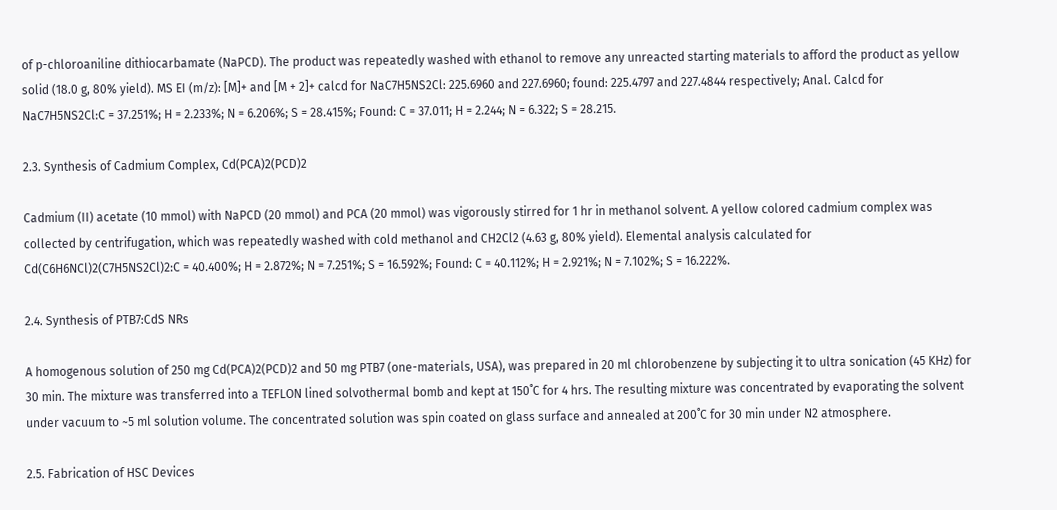of p-chloroaniline dithiocarbamate (NaPCD). The product was repeatedly washed with ethanol to remove any unreacted starting materials to afford the product as yellow solid (18.0 g, 80% yield). MS EI (m/z): [M]+ and [M + 2]+ calcd for NaC7H5NS2Cl: 225.6960 and 227.6960; found: 225.4797 and 227.4844 respectively; Anal. Calcd for NaC7H5NS2Cl:C = 37.251%; H = 2.233%; N = 6.206%; S = 28.415%; Found: C = 37.011; H = 2.244; N = 6.322; S = 28.215.

2.3. Synthesis of Cadmium Complex, Cd(PCA)2(PCD)2

Cadmium (II) acetate (10 mmol) with NaPCD (20 mmol) and PCA (20 mmol) was vigorously stirred for 1 hr in methanol solvent. A yellow colored cadmium complex was collected by centrifugation, which was repeatedly washed with cold methanol and CH2Cl2 (4.63 g, 80% yield). Elemental analysis calculated for Cd(C6H6NCl)2(C7H5NS2Cl)2:C = 40.400%; H = 2.872%; N = 7.251%; S = 16.592%; Found: C = 40.112%; H = 2.921%; N = 7.102%; S = 16.222%.

2.4. Synthesis of PTB7:CdS NRs

A homogenous solution of 250 mg Cd(PCA)2(PCD)2 and 50 mg PTB7 (one-materials, USA), was prepared in 20 ml chlorobenzene by subjecting it to ultra sonication (45 KHz) for 30 min. The mixture was transferred into a TEFLON lined solvothermal bomb and kept at 150˚C for 4 hrs. The resulting mixture was concentrated by evaporating the solvent under vacuum to ~5 ml solution volume. The concentrated solution was spin coated on glass surface and annealed at 200˚C for 30 min under N2 atmosphere.

2.5. Fabrication of HSC Devices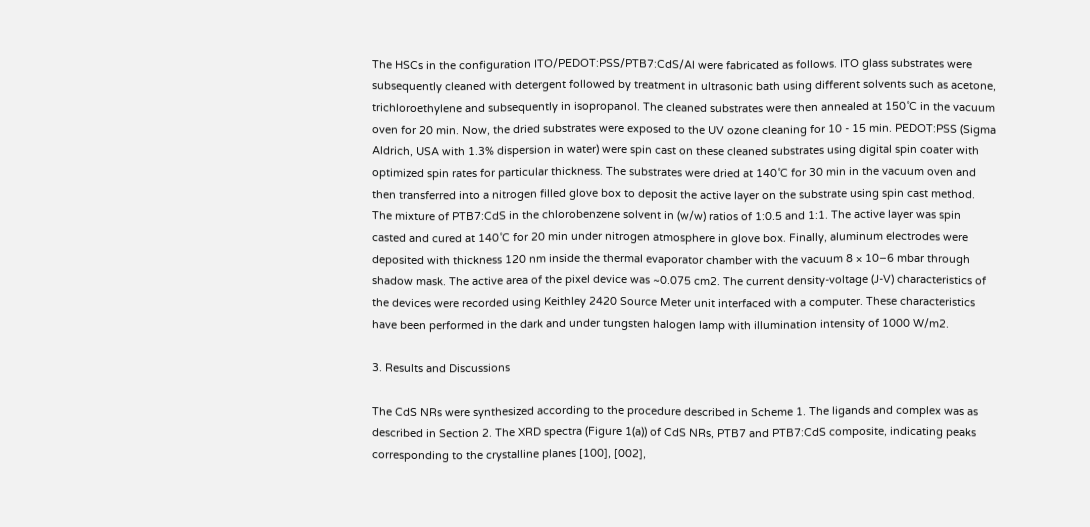The HSCs in the configuration ITO/PEDOT:PSS/PTB7:CdS/Al were fabricated as follows. ITO glass substrates were subsequently cleaned with detergent followed by treatment in ultrasonic bath using different solvents such as acetone, trichloroethylene and subsequently in isopropanol. The cleaned substrates were then annealed at 150˚C in the vacuum oven for 20 min. Now, the dried substrates were exposed to the UV ozone cleaning for 10 - 15 min. PEDOT:PSS (Sigma Aldrich, USA with 1.3% dispersion in water) were spin cast on these cleaned substrates using digital spin coater with optimized spin rates for particular thickness. The substrates were dried at 140˚C for 30 min in the vacuum oven and then transferred into a nitrogen filled glove box to deposit the active layer on the substrate using spin cast method. The mixture of PTB7:CdS in the chlorobenzene solvent in (w/w) ratios of 1:0.5 and 1:1. The active layer was spin casted and cured at 140˚C for 20 min under nitrogen atmosphere in glove box. Finally, aluminum electrodes were deposited with thickness 120 nm inside the thermal evaporator chamber with the vacuum 8 × 10−6 mbar through shadow mask. The active area of the pixel device was ~0.075 cm2. The current density-voltage (J-V) characteristics of the devices were recorded using Keithley 2420 Source Meter unit interfaced with a computer. These characteristics have been performed in the dark and under tungsten halogen lamp with illumination intensity of 1000 W/m2.

3. Results and Discussions

The CdS NRs were synthesized according to the procedure described in Scheme 1. The ligands and complex was as described in Section 2. The XRD spectra (Figure 1(a)) of CdS NRs, PTB7 and PTB7:CdS composite, indicating peaks corresponding to the crystalline planes [100], [002],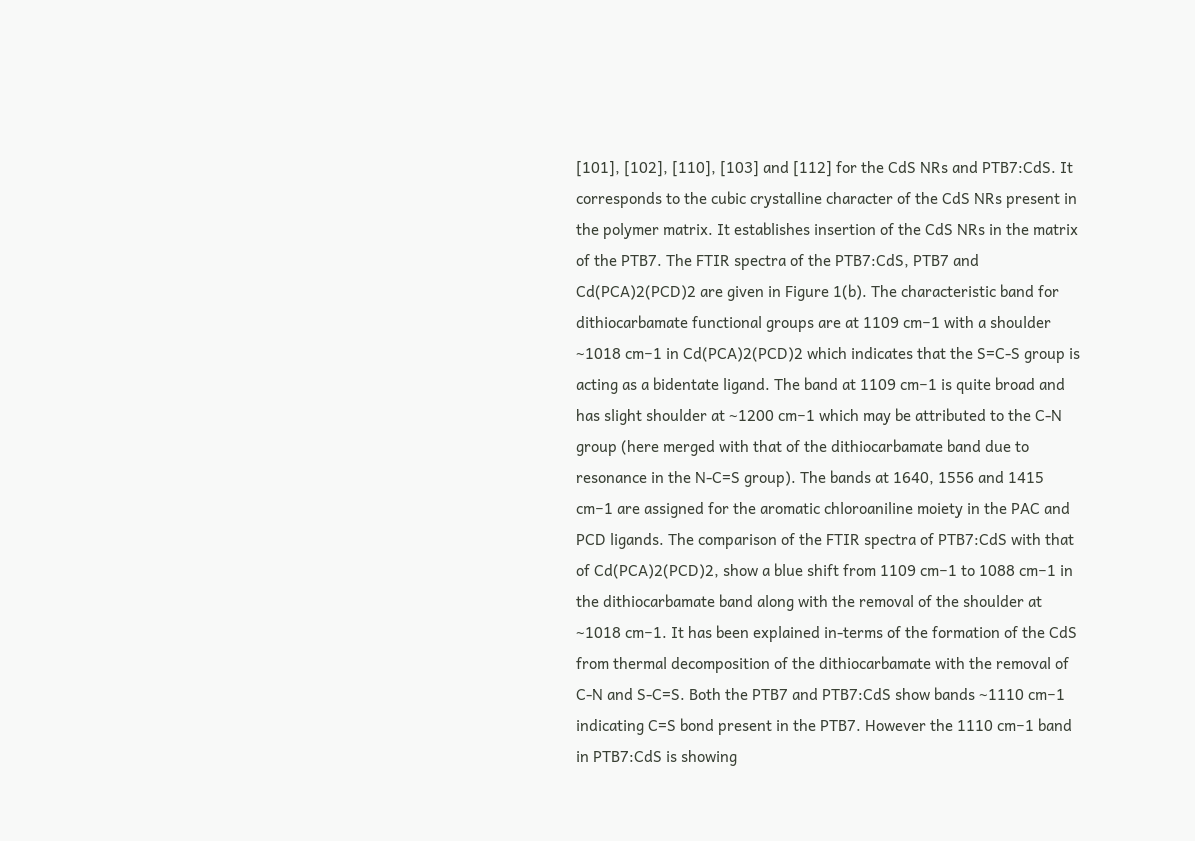[101], [102], [110], [103] and [112] for the CdS NRs and PTB7:CdS. It corresponds to the cubic crystalline character of the CdS NRs present in the polymer matrix. It establishes insertion of the CdS NRs in the matrix of the PTB7. The FTIR spectra of the PTB7:CdS, PTB7 and Cd(PCA)2(PCD)2 are given in Figure 1(b). The characteristic band for dithiocarbamate functional groups are at 1109 cm−1 with a shoulder ~1018 cm−1 in Cd(PCA)2(PCD)2 which indicates that the S=C-S group is acting as a bidentate ligand. The band at 1109 cm−1 is quite broad and has slight shoulder at ~1200 cm−1 which may be attributed to the C-N group (here merged with that of the dithiocarbamate band due to resonance in the N-C=S group). The bands at 1640, 1556 and 1415 cm−1 are assigned for the aromatic chloroaniline moiety in the PAC and PCD ligands. The comparison of the FTIR spectra of PTB7:CdS with that of Cd(PCA)2(PCD)2, show a blue shift from 1109 cm−1 to 1088 cm−1 in the dithiocarbamate band along with the removal of the shoulder at ~1018 cm−1. It has been explained in-terms of the formation of the CdS from thermal decomposition of the dithiocarbamate with the removal of C-N and S-C=S. Both the PTB7 and PTB7:CdS show bands ~1110 cm−1 indicating C=S bond present in the PTB7. However the 1110 cm−1 band in PTB7:CdS is showing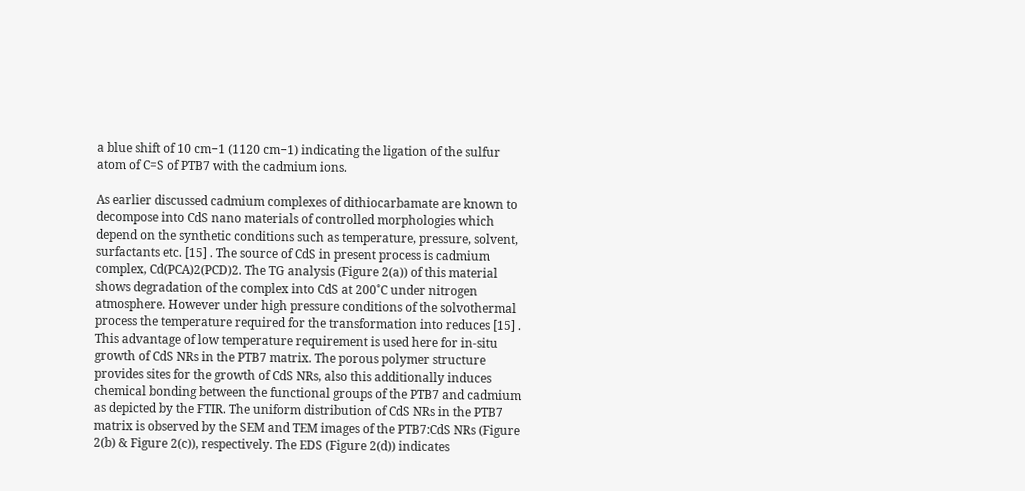a blue shift of 10 cm−1 (1120 cm−1) indicating the ligation of the sulfur atom of C=S of PTB7 with the cadmium ions.

As earlier discussed cadmium complexes of dithiocarbamate are known to decompose into CdS nano materials of controlled morphologies which depend on the synthetic conditions such as temperature, pressure, solvent, surfactants etc. [15] . The source of CdS in present process is cadmium complex, Cd(PCA)2(PCD)2. The TG analysis (Figure 2(a)) of this material shows degradation of the complex into CdS at 200˚C under nitrogen atmosphere. However under high pressure conditions of the solvothermal process the temperature required for the transformation into reduces [15] . This advantage of low temperature requirement is used here for in-situ growth of CdS NRs in the PTB7 matrix. The porous polymer structure provides sites for the growth of CdS NRs, also this additionally induces chemical bonding between the functional groups of the PTB7 and cadmium as depicted by the FTIR. The uniform distribution of CdS NRs in the PTB7 matrix is observed by the SEM and TEM images of the PTB7:CdS NRs (Figure 2(b) & Figure 2(c)), respectively. The EDS (Figure 2(d)) indicates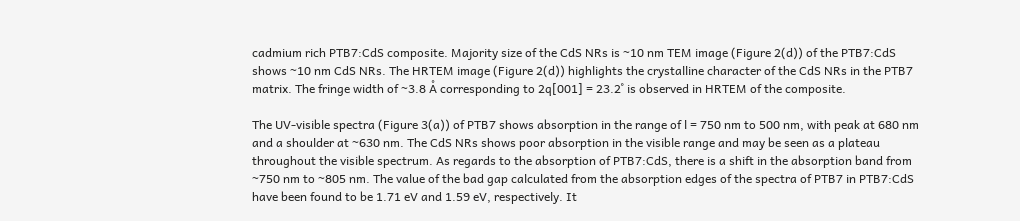cadmium rich PTB7:CdS composite. Majority size of the CdS NRs is ~10 nm TEM image (Figure 2(d)) of the PTB7:CdS shows ~10 nm CdS NRs. The HRTEM image (Figure 2(d)) highlights the crystalline character of the CdS NRs in the PTB7 matrix. The fringe width of ~3.8 Å corresponding to 2q[001] = 23.2˚ is observed in HRTEM of the composite.

The UV-visible spectra (Figure 3(a)) of PTB7 shows absorption in the range of l = 750 nm to 500 nm, with peak at 680 nm and a shoulder at ~630 nm. The CdS NRs shows poor absorption in the visible range and may be seen as a plateau throughout the visible spectrum. As regards to the absorption of PTB7:CdS, there is a shift in the absorption band from ~750 nm to ~805 nm. The value of the bad gap calculated from the absorption edges of the spectra of PTB7 in PTB7:CdS have been found to be 1.71 eV and 1.59 eV, respectively. It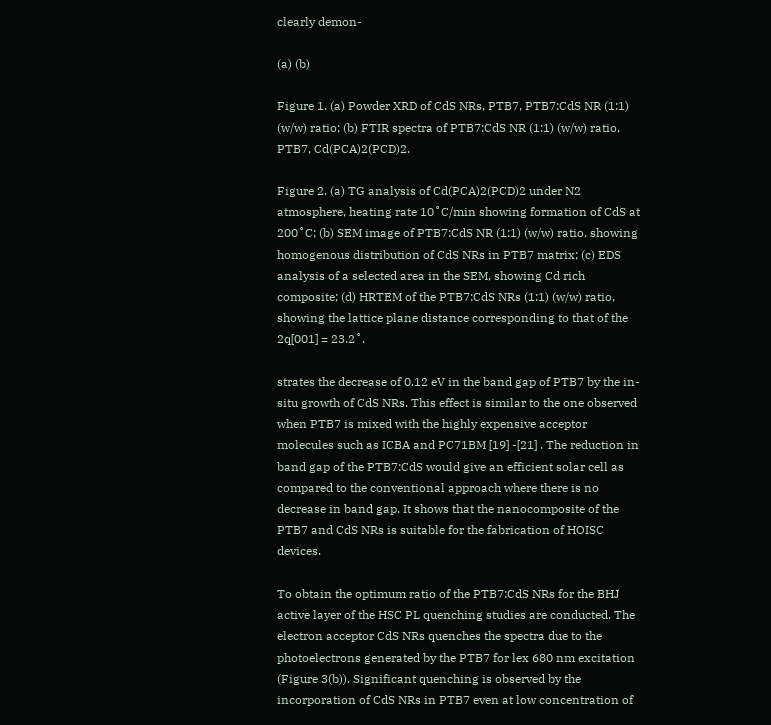clearly demon-

(a) (b)

Figure 1. (a) Powder XRD of CdS NRs, PTB7, PTB7:CdS NR (1:1) (w/w) ratio; (b) FTIR spectra of PTB7:CdS NR (1:1) (w/w) ratio, PTB7, Cd(PCA)2(PCD)2.

Figure 2. (a) TG analysis of Cd(PCA)2(PCD)2 under N2 atmosphere, heating rate 10˚C/min showing formation of CdS at 200˚C; (b) SEM image of PTB7:CdS NR (1:1) (w/w) ratio, showing homogenous distribution of CdS NRs in PTB7 matrix; (c) EDS analysis of a selected area in the SEM, showing Cd rich composite; (d) HRTEM of the PTB7:CdS NRs (1:1) (w/w) ratio, showing the lattice plane distance corresponding to that of the 2q[001] = 23.2˚.

strates the decrease of 0.12 eV in the band gap of PTB7 by the in-situ growth of CdS NRs. This effect is similar to the one observed when PTB7 is mixed with the highly expensive acceptor molecules such as ICBA and PC71BM [19] -[21] . The reduction in band gap of the PTB7:CdS would give an efficient solar cell as compared to the conventional approach where there is no decrease in band gap. It shows that the nanocomposite of the PTB7 and CdS NRs is suitable for the fabrication of HOISC devices.

To obtain the optimum ratio of the PTB7:CdS NRs for the BHJ active layer of the HSC PL quenching studies are conducted. The electron acceptor CdS NRs quenches the spectra due to the photoelectrons generated by the PTB7 for lex 680 nm excitation (Figure 3(b)). Significant quenching is observed by the incorporation of CdS NRs in PTB7 even at low concentration of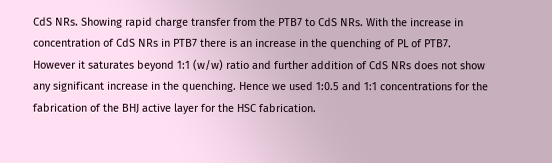CdS NRs. Showing rapid charge transfer from the PTB7 to CdS NRs. With the increase in concentration of CdS NRs in PTB7 there is an increase in the quenching of PL of PTB7. However it saturates beyond 1:1 (w/w) ratio and further addition of CdS NRs does not show any significant increase in the quenching. Hence we used 1:0.5 and 1:1 concentrations for the fabrication of the BHJ active layer for the HSC fabrication.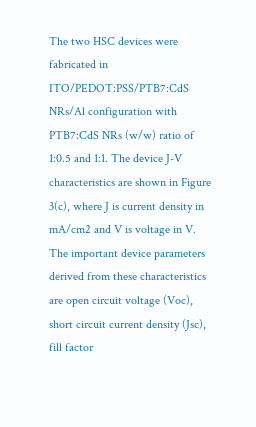The two HSC devices were fabricated in ITO/PEDOT:PSS/PTB7:CdS NRs/Al configuration with PTB7:CdS NRs (w/w) ratio of 1:0.5 and 1:1. The device J-V characteristics are shown in Figure 3(c), where J is current density in mA/cm2 and V is voltage in V. The important device parameters derived from these characteristics are open circuit voltage (Voc), short circuit current density (Jsc), fill factor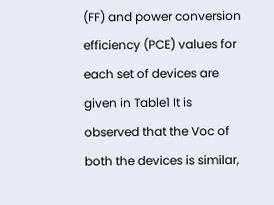(FF) and power conversion efficiency (PCE) values for each set of devices are given in Table1 It is observed that the Voc of both the devices is similar,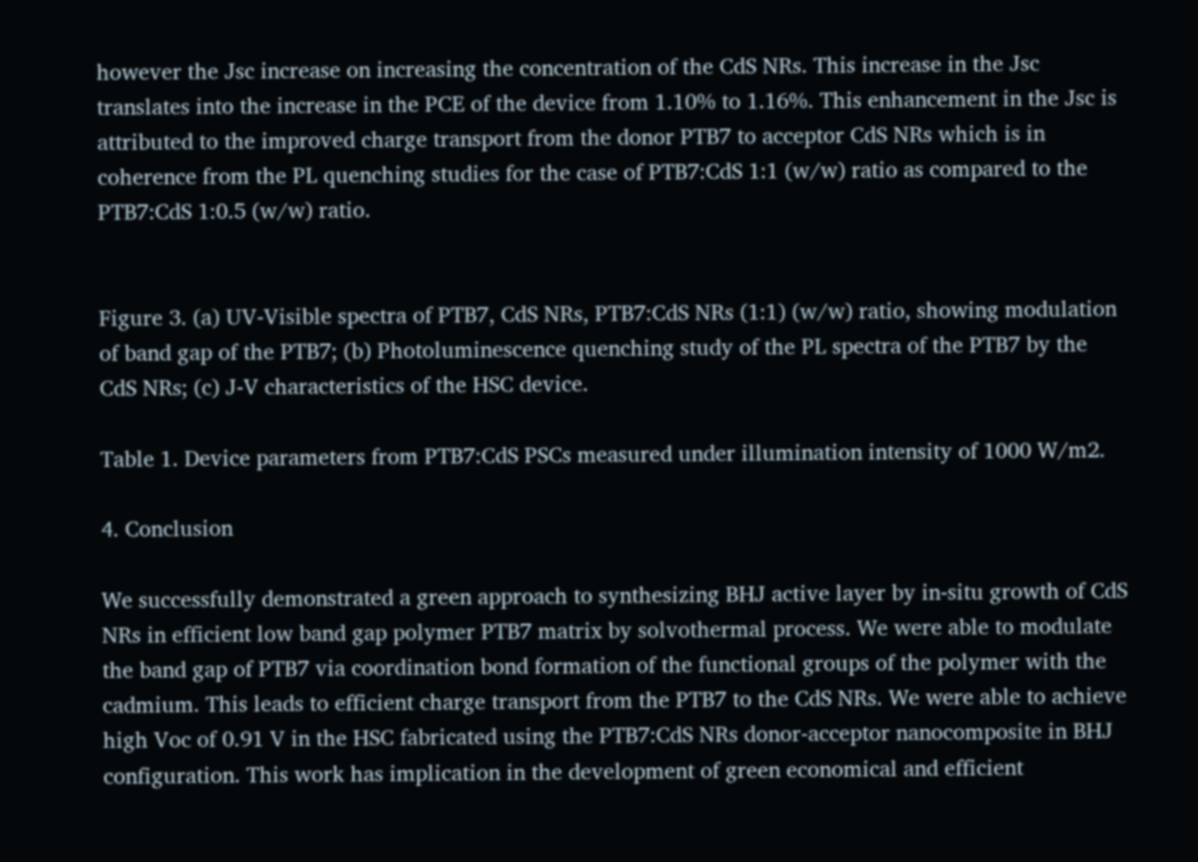however the Jsc increase on increasing the concentration of the CdS NRs. This increase in the Jsc translates into the increase in the PCE of the device from 1.10% to 1.16%. This enhancement in the Jsc is attributed to the improved charge transport from the donor PTB7 to acceptor CdS NRs which is in coherence from the PL quenching studies for the case of PTB7:CdS 1:1 (w/w) ratio as compared to the PTB7:CdS 1:0.5 (w/w) ratio.


Figure 3. (a) UV-Visible spectra of PTB7, CdS NRs, PTB7:CdS NRs (1:1) (w/w) ratio, showing modulation of band gap of the PTB7; (b) Photoluminescence quenching study of the PL spectra of the PTB7 by the CdS NRs; (c) J-V characteristics of the HSC device.

Table 1. Device parameters from PTB7:CdS PSCs measured under illumination intensity of 1000 W/m2.

4. Conclusion

We successfully demonstrated a green approach to synthesizing BHJ active layer by in-situ growth of CdS NRs in efficient low band gap polymer PTB7 matrix by solvothermal process. We were able to modulate the band gap of PTB7 via coordination bond formation of the functional groups of the polymer with the cadmium. This leads to efficient charge transport from the PTB7 to the CdS NRs. We were able to achieve high Voc of 0.91 V in the HSC fabricated using the PTB7:CdS NRs donor-acceptor nanocomposite in BHJ configuration. This work has implication in the development of green economical and efficient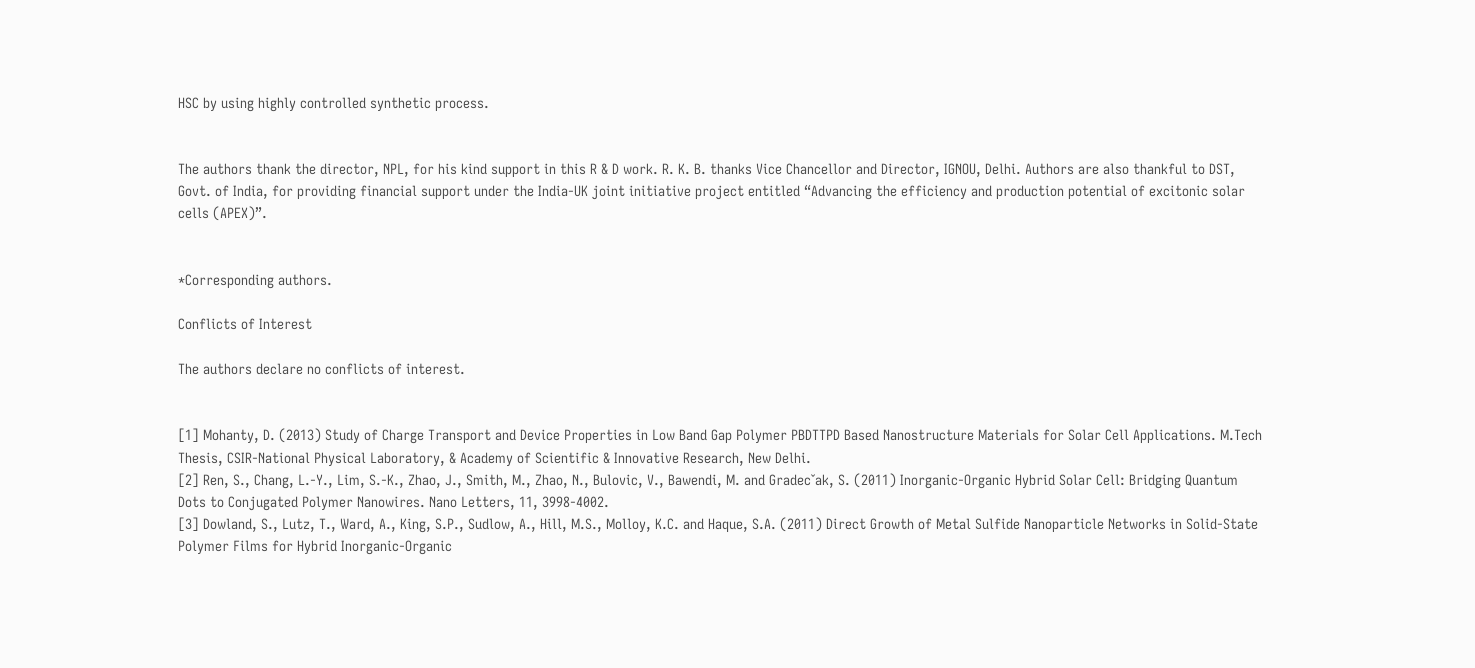HSC by using highly controlled synthetic process.


The authors thank the director, NPL, for his kind support in this R & D work. R. K. B. thanks Vice Chancellor and Director, IGNOU, Delhi. Authors are also thankful to DST, Govt. of India, for providing financial support under the India-UK joint initiative project entitled “Advancing the efficiency and production potential of excitonic solar cells (APEX)”.


*Corresponding authors.

Conflicts of Interest

The authors declare no conflicts of interest.


[1] Mohanty, D. (2013) Study of Charge Transport and Device Properties in Low Band Gap Polymer PBDTTPD Based Nanostructure Materials for Solar Cell Applications. M.Tech Thesis, CSIR-National Physical Laboratory, & Academy of Scientific & Innovative Research, New Delhi.
[2] Ren, S., Chang, L.-Y., Lim, S.-K., Zhao, J., Smith, M., Zhao, N., Bulovic, V., Bawendi, M. and Gradecˇak, S. (2011) Inorganic-Organic Hybrid Solar Cell: Bridging Quantum Dots to Conjugated Polymer Nanowires. Nano Letters, 11, 3998-4002.
[3] Dowland, S., Lutz, T., Ward, A., King, S.P., Sudlow, A., Hill, M.S., Molloy, K.C. and Haque, S.A. (2011) Direct Growth of Metal Sulfide Nanoparticle Networks in Solid-State Polymer Films for Hybrid Inorganic-Organic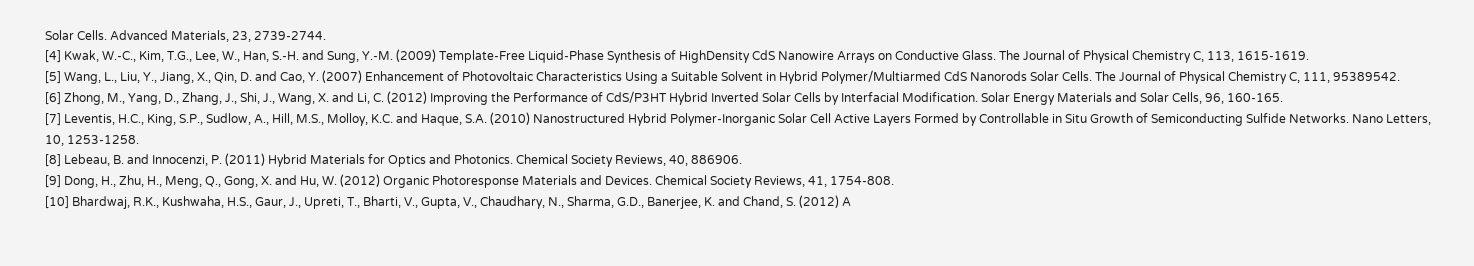Solar Cells. Advanced Materials, 23, 2739-2744.
[4] Kwak, W.-C., Kim, T.G., Lee, W., Han, S.-H. and Sung, Y.-M. (2009) Template-Free Liquid-Phase Synthesis of HighDensity CdS Nanowire Arrays on Conductive Glass. The Journal of Physical Chemistry C, 113, 1615-1619.
[5] Wang, L., Liu, Y., Jiang, X., Qin, D. and Cao, Y. (2007) Enhancement of Photovoltaic Characteristics Using a Suitable Solvent in Hybrid Polymer/Multiarmed CdS Nanorods Solar Cells. The Journal of Physical Chemistry C, 111, 95389542.
[6] Zhong, M., Yang, D., Zhang, J., Shi, J., Wang, X. and Li, C. (2012) Improving the Performance of CdS/P3HT Hybrid Inverted Solar Cells by Interfacial Modification. Solar Energy Materials and Solar Cells, 96, 160-165.
[7] Leventis, H.C., King, S.P., Sudlow, A., Hill, M.S., Molloy, K.C. and Haque, S.A. (2010) Nanostructured Hybrid Polymer-Inorganic Solar Cell Active Layers Formed by Controllable in Situ Growth of Semiconducting Sulfide Networks. Nano Letters, 10, 1253-1258.
[8] Lebeau, B. and Innocenzi, P. (2011) Hybrid Materials for Optics and Photonics. Chemical Society Reviews, 40, 886906.
[9] Dong, H., Zhu, H., Meng, Q., Gong, X. and Hu, W. (2012) Organic Photoresponse Materials and Devices. Chemical Society Reviews, 41, 1754-808.
[10] Bhardwaj, R.K., Kushwaha, H.S., Gaur, J., Upreti, T., Bharti, V., Gupta, V., Chaudhary, N., Sharma, G.D., Banerjee, K. and Chand, S. (2012) A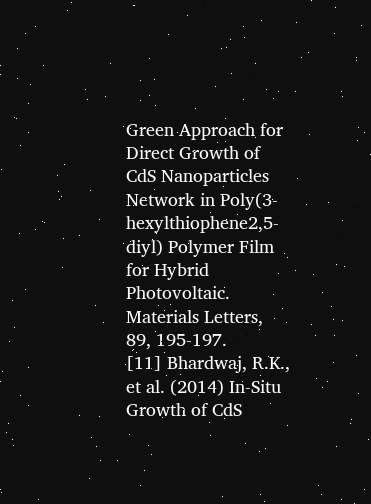Green Approach for Direct Growth of CdS Nanoparticles Network in Poly(3-hexylthiophene2,5-diyl) Polymer Film for Hybrid Photovoltaic. Materials Letters, 89, 195-197.
[11] Bhardwaj, R.K., et al. (2014) In-Situ Growth of CdS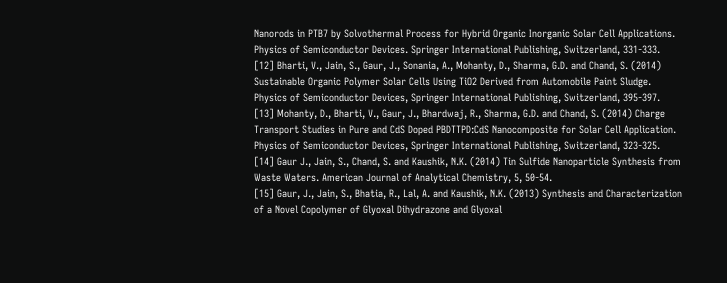Nanorods in PTB7 by Solvothermal Process for Hybrid Organic Inorganic Solar Cell Applications. Physics of Semiconductor Devices. Springer International Publishing, Switzerland, 331-333.
[12] Bharti, V., Jain, S., Gaur, J., Sonania, A., Mohanty, D., Sharma, G.D. and Chand, S. (2014) Sustainable Organic Polymer Solar Cells Using TiO2 Derived from Automobile Paint Sludge. Physics of Semiconductor Devices, Springer International Publishing, Switzerland, 395-397.
[13] Mohanty, D., Bharti, V., Gaur, J., Bhardwaj, R., Sharma, G.D. and Chand, S. (2014) Charge Transport Studies in Pure and CdS Doped PBDTTPD:CdS Nanocomposite for Solar Cell Application. Physics of Semiconductor Devices, Springer International Publishing, Switzerland, 323-325.
[14] Gaur J., Jain, S., Chand, S. and Kaushik, N.K. (2014) Tin Sulfide Nanoparticle Synthesis from Waste Waters. American Journal of Analytical Chemistry, 5, 50-54.
[15] Gaur, J., Jain, S., Bhatia, R., Lal, A. and Kaushik, N.K. (2013) Synthesis and Characterization of a Novel Copolymer of Glyoxal Dihydrazone and Glyoxal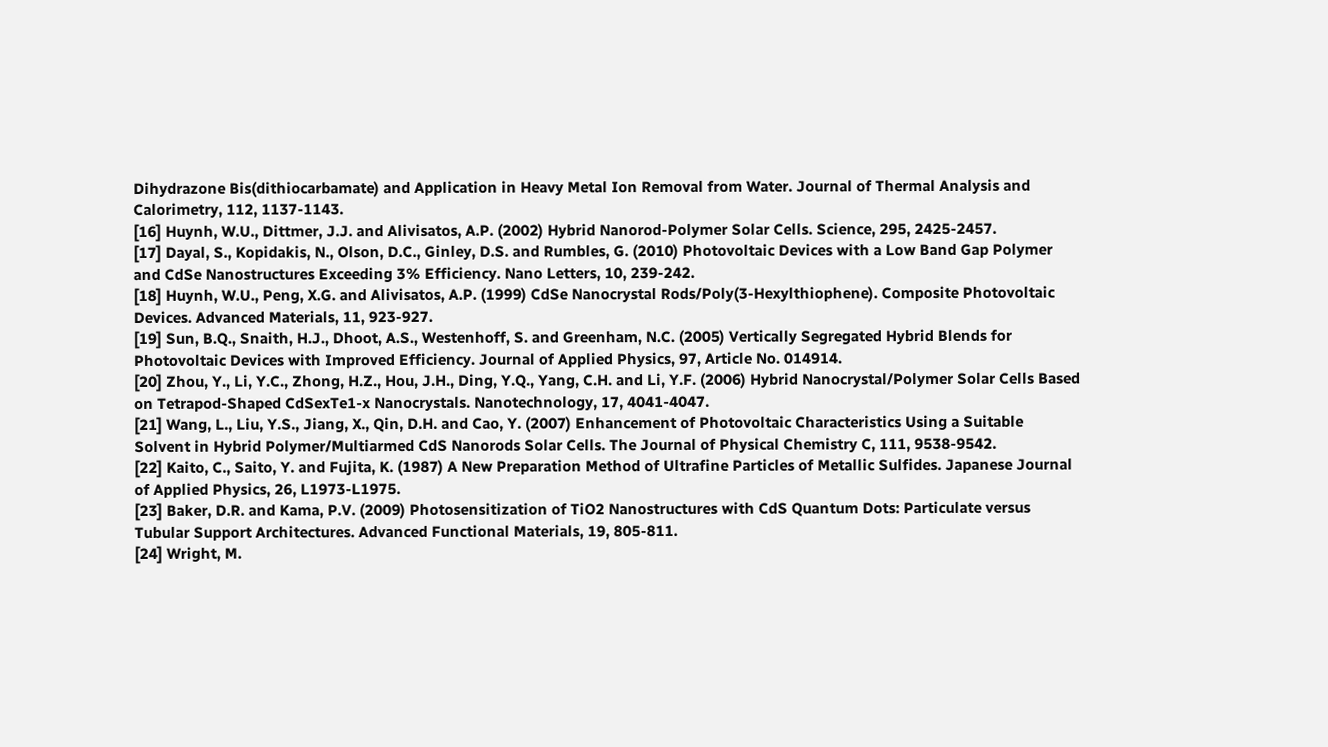Dihydrazone Bis(dithiocarbamate) and Application in Heavy Metal Ion Removal from Water. Journal of Thermal Analysis and Calorimetry, 112, 1137-1143.
[16] Huynh, W.U., Dittmer, J.J. and Alivisatos, A.P. (2002) Hybrid Nanorod-Polymer Solar Cells. Science, 295, 2425-2457.
[17] Dayal, S., Kopidakis, N., Olson, D.C., Ginley, D.S. and Rumbles, G. (2010) Photovoltaic Devices with a Low Band Gap Polymer and CdSe Nanostructures Exceeding 3% Efficiency. Nano Letters, 10, 239-242.
[18] Huynh, W.U., Peng, X.G. and Alivisatos, A.P. (1999) CdSe Nanocrystal Rods/Poly(3-Hexylthiophene). Composite Photovoltaic Devices. Advanced Materials, 11, 923-927.
[19] Sun, B.Q., Snaith, H.J., Dhoot, A.S., Westenhoff, S. and Greenham, N.C. (2005) Vertically Segregated Hybrid Blends for Photovoltaic Devices with Improved Efficiency. Journal of Applied Physics, 97, Article No. 014914.
[20] Zhou, Y., Li, Y.C., Zhong, H.Z., Hou, J.H., Ding, Y.Q., Yang, C.H. and Li, Y.F. (2006) Hybrid Nanocrystal/Polymer Solar Cells Based on Tetrapod-Shaped CdSexTe1-x Nanocrystals. Nanotechnology, 17, 4041-4047.
[21] Wang, L., Liu, Y.S., Jiang, X., Qin, D.H. and Cao, Y. (2007) Enhancement of Photovoltaic Characteristics Using a Suitable Solvent in Hybrid Polymer/Multiarmed CdS Nanorods Solar Cells. The Journal of Physical Chemistry C, 111, 9538-9542.
[22] Kaito, C., Saito, Y. and Fujita, K. (1987) A New Preparation Method of Ultrafine Particles of Metallic Sulfides. Japanese Journal of Applied Physics, 26, L1973-L1975.
[23] Baker, D.R. and Kama, P.V. (2009) Photosensitization of TiO2 Nanostructures with CdS Quantum Dots: Particulate versus Tubular Support Architectures. Advanced Functional Materials, 19, 805-811.
[24] Wright, M.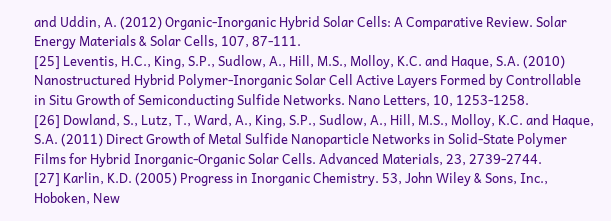and Uddin, A. (2012) Organic-Inorganic Hybrid Solar Cells: A Comparative Review. Solar Energy Materials & Solar Cells, 107, 87-111.
[25] Leventis, H.C., King, S.P., Sudlow, A., Hill, M.S., Molloy, K.C. and Haque, S.A. (2010) Nanostructured Hybrid Polymer-Inorganic Solar Cell Active Layers Formed by Controllable in Situ Growth of Semiconducting Sulfide Networks. Nano Letters, 10, 1253-1258.
[26] Dowland, S., Lutz, T., Ward, A., King, S.P., Sudlow, A., Hill, M.S., Molloy, K.C. and Haque, S.A. (2011) Direct Growth of Metal Sulfide Nanoparticle Networks in Solid-State Polymer Films for Hybrid Inorganic-Organic Solar Cells. Advanced Materials, 23, 2739-2744.
[27] Karlin, K.D. (2005) Progress in Inorganic Chemistry. 53, John Wiley & Sons, Inc., Hoboken, New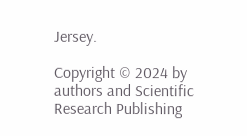Jersey.

Copyright © 2024 by authors and Scientific Research Publishing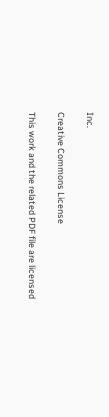Inc.

Creative Commons License

This work and the related PDF file are licensed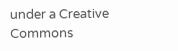under a Creative Commons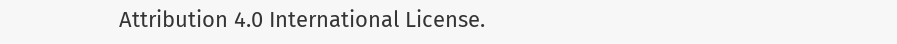Attribution 4.0 International License.